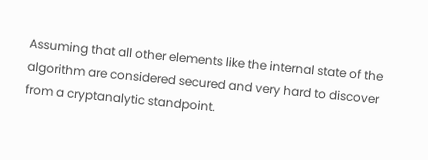Assuming that all other elements like the internal state of the algorithm are considered secured and very hard to discover from a cryptanalytic standpoint.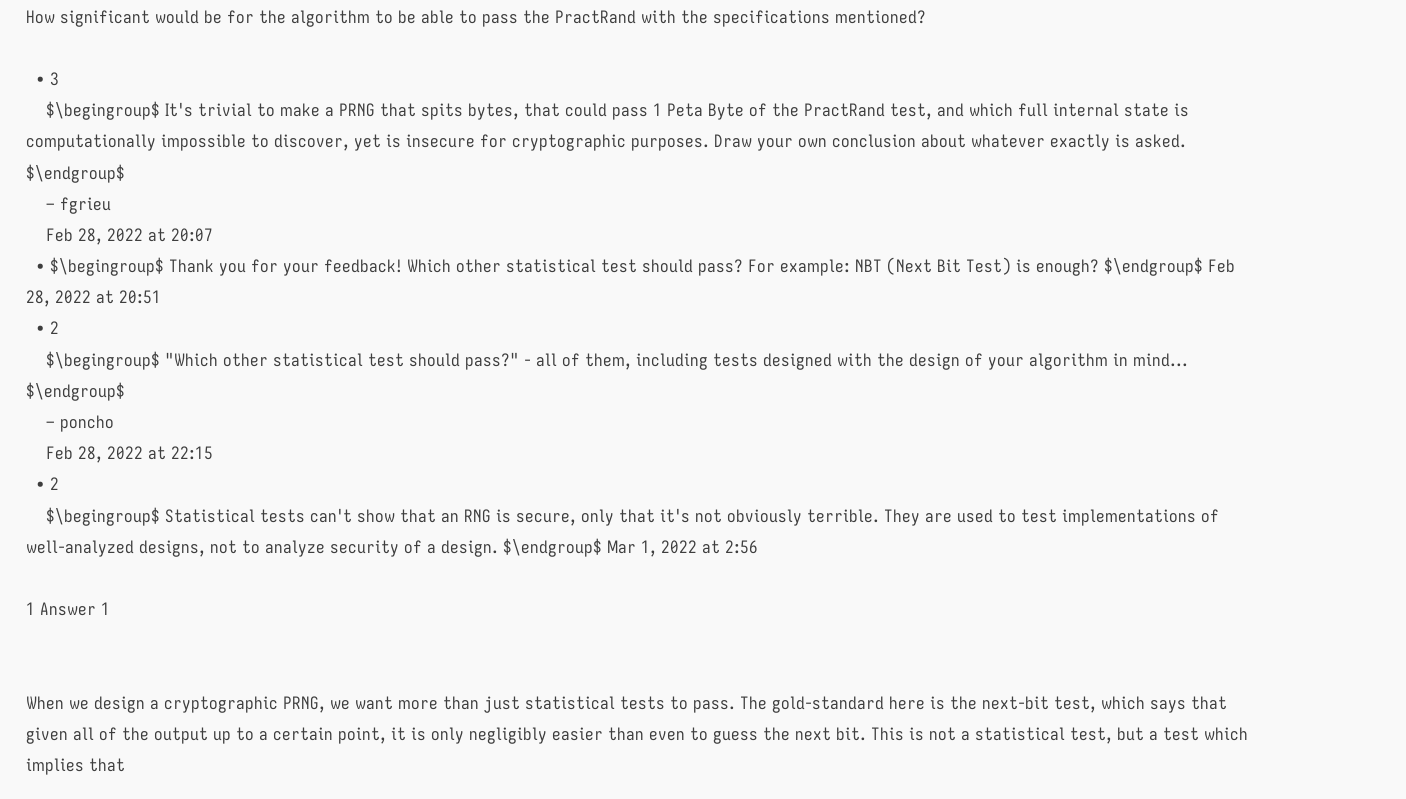How significant would be for the algorithm to be able to pass the PractRand with the specifications mentioned?

  • 3
    $\begingroup$ It's trivial to make a PRNG that spits bytes, that could pass 1 Peta Byte of the PractRand test, and which full internal state is computationally impossible to discover, yet is insecure for cryptographic purposes. Draw your own conclusion about whatever exactly is asked. $\endgroup$
    – fgrieu
    Feb 28, 2022 at 20:07
  • $\begingroup$ Thank you for your feedback! Which other statistical test should pass? For example: NBT (Next Bit Test) is enough? $\endgroup$ Feb 28, 2022 at 20:51
  • 2
    $\begingroup$ "Which other statistical test should pass?" - all of them, including tests designed with the design of your algorithm in mind... $\endgroup$
    – poncho
    Feb 28, 2022 at 22:15
  • 2
    $\begingroup$ Statistical tests can't show that an RNG is secure, only that it's not obviously terrible. They are used to test implementations of well-analyzed designs, not to analyze security of a design. $\endgroup$ Mar 1, 2022 at 2:56

1 Answer 1


When we design a cryptographic PRNG, we want more than just statistical tests to pass. The gold-standard here is the next-bit test, which says that given all of the output up to a certain point, it is only negligibly easier than even to guess the next bit. This is not a statistical test, but a test which implies that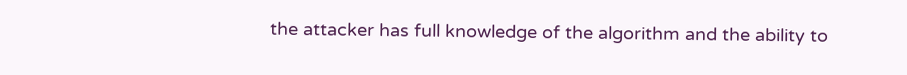the attacker has full knowledge of the algorithm and the ability to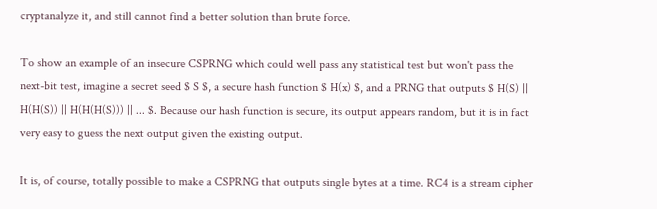cryptanalyze it, and still cannot find a better solution than brute force.

To show an example of an insecure CSPRNG which could well pass any statistical test but won't pass the next-bit test, imagine a secret seed $ S $, a secure hash function $ H(x) $, and a PRNG that outputs $ H(S) || H(H(S)) || H(H(H(S))) || ... $. Because our hash function is secure, its output appears random, but it is in fact very easy to guess the next output given the existing output.

It is, of course, totally possible to make a CSPRNG that outputs single bytes at a time. RC4 is a stream cipher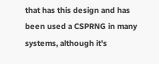that has this design and has been used a CSPRNG in many systems, although it's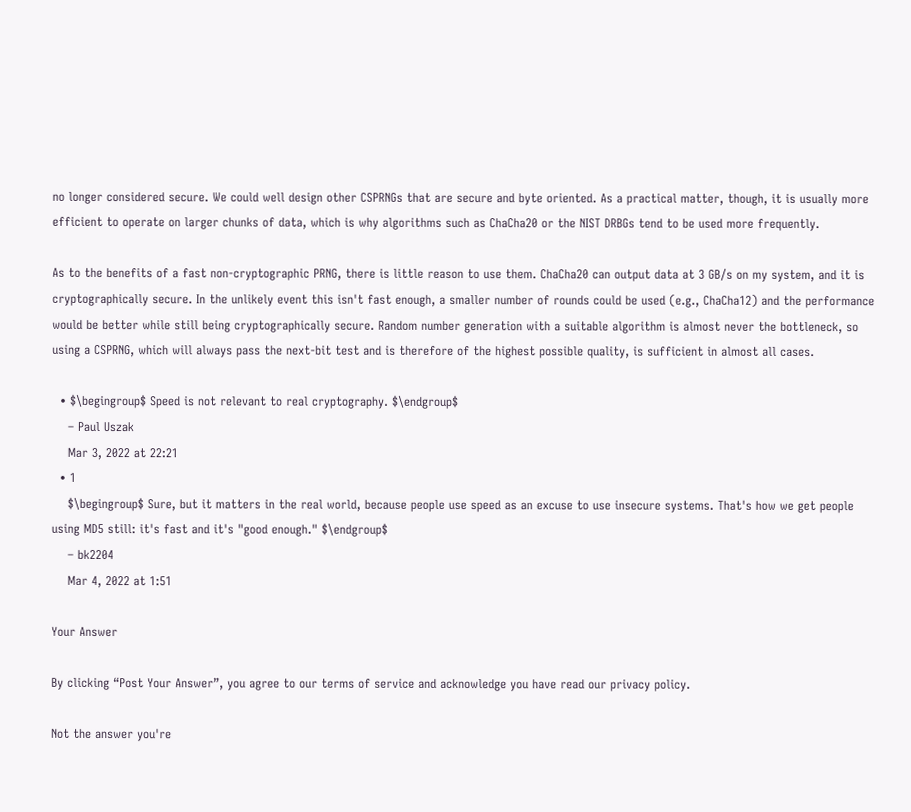no longer considered secure. We could well design other CSPRNGs that are secure and byte oriented. As a practical matter, though, it is usually more efficient to operate on larger chunks of data, which is why algorithms such as ChaCha20 or the NIST DRBGs tend to be used more frequently.

As to the benefits of a fast non-cryptographic PRNG, there is little reason to use them. ChaCha20 can output data at 3 GB/s on my system, and it is cryptographically secure. In the unlikely event this isn't fast enough, a smaller number of rounds could be used (e.g., ChaCha12) and the performance would be better while still being cryptographically secure. Random number generation with a suitable algorithm is almost never the bottleneck, so using a CSPRNG, which will always pass the next-bit test and is therefore of the highest possible quality, is sufficient in almost all cases.

  • $\begingroup$ Speed is not relevant to real cryptography. $\endgroup$
    – Paul Uszak
    Mar 3, 2022 at 22:21
  • 1
    $\begingroup$ Sure, but it matters in the real world, because people use speed as an excuse to use insecure systems. That's how we get people using MD5 still: it's fast and it's "good enough." $\endgroup$
    – bk2204
    Mar 4, 2022 at 1:51

Your Answer

By clicking “Post Your Answer”, you agree to our terms of service and acknowledge you have read our privacy policy.

Not the answer you're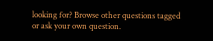looking for? Browse other questions tagged or ask your own question.